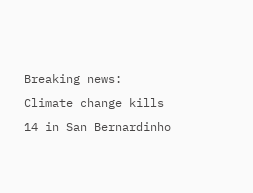Breaking news: Climate change kills 14 in San Bernardinho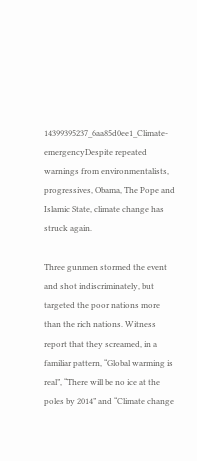14399395237_6aa85d0ee1_Climate-emergencyDespite repeated warnings from environmentalists, progressives, Obama, The Pope and Islamic State, climate change has struck again.

Three gunmen stormed the event and shot indiscriminately, but targeted the poor nations more than the rich nations. Witness report that they screamed, in a familiar pattern, “Global warming is real”, “There will be no ice at the poles by 2014” and “Climate change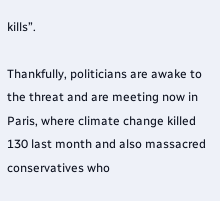kills”.

Thankfully, politicians are awake to the threat and are meeting now in Paris, where climate change killed 130 last month and also massacred conservatives who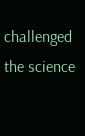challenged the science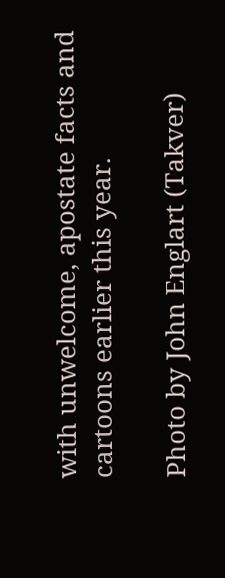with unwelcome, apostate facts and cartoons earlier this year.

Photo by John Englart (Takver)